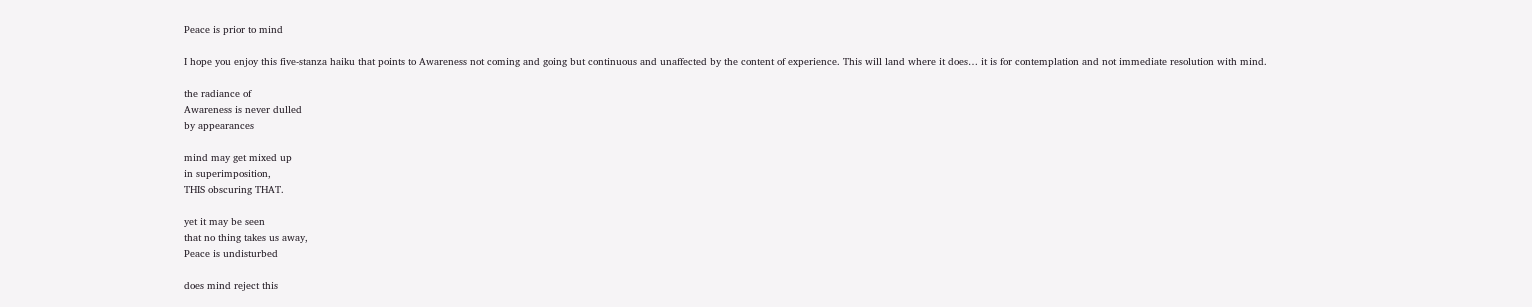Peace is prior to mind

I hope you enjoy this five-stanza haiku that points to Awareness not coming and going but continuous and unaffected by the content of experience. This will land where it does… it is for contemplation and not immediate resolution with mind.

the radiance of
Awareness is never dulled
by appearances

mind may get mixed up
in superimposition,
THIS obscuring THAT.

yet it may be seen
that no thing takes us away,
Peace is undisturbed

does mind reject this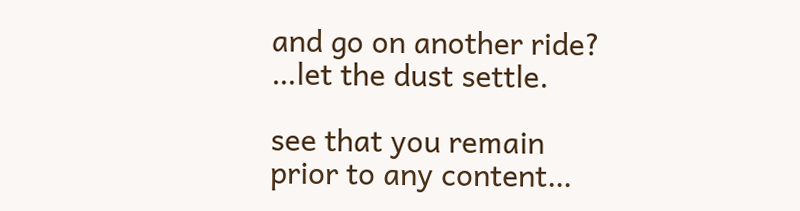and go on another ride?
…let the dust settle.

see that you remain
prior to any content…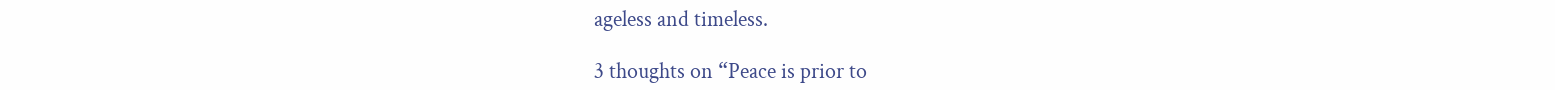ageless and timeless.

3 thoughts on “Peace is prior to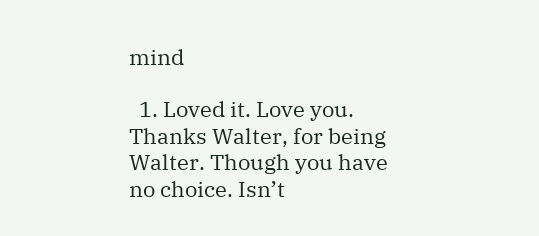mind

  1. Loved it. Love you. Thanks Walter, for being Walter. Though you have no choice. Isn’t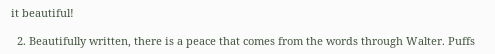it beautiful!

  2. Beautifully written, there is a peace that comes from the words through Walter. Puffs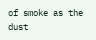of smoke as the dust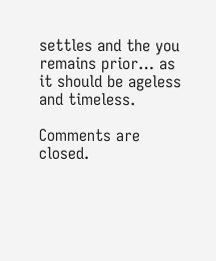settles and the you remains prior… as it should be ageless and timeless.

Comments are closed.